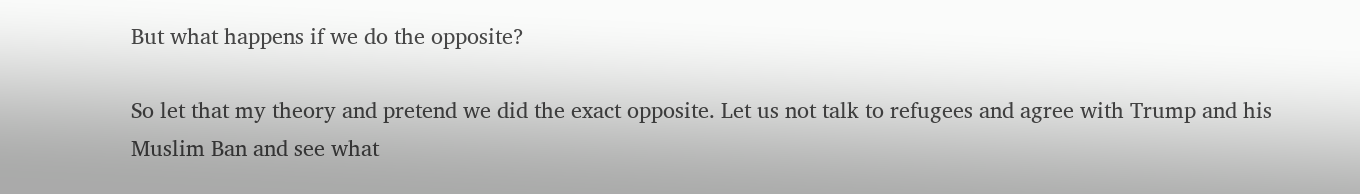But what happens if we do the opposite?

So let that my theory and pretend we did the exact opposite. Let us not talk to refugees and agree with Trump and his Muslim Ban and see what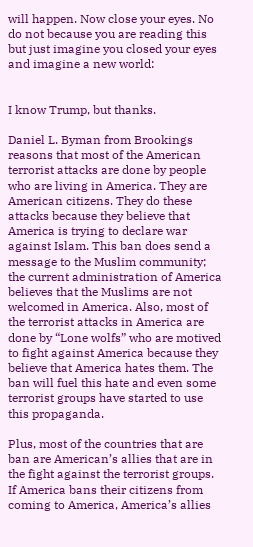will happen. Now close your eyes. No do not because you are reading this but just imagine you closed your eyes and imagine a new world:


I know Trump, but thanks.

Daniel L. Byman from Brookings reasons that most of the American terrorist attacks are done by people who are living in America. They are American citizens. They do these attacks because they believe that America is trying to declare war against Islam. This ban does send a message to the Muslim community; the current administration of America believes that the Muslims are not welcomed in America. Also, most of the terrorist attacks in America are done by “Lone wolfs” who are motived to fight against America because they believe that America hates them. The ban will fuel this hate and even some terrorist groups have started to use this propaganda.

Plus, most of the countries that are ban are American’s allies that are in the fight against the terrorist groups. If America bans their citizens from coming to America, America’s allies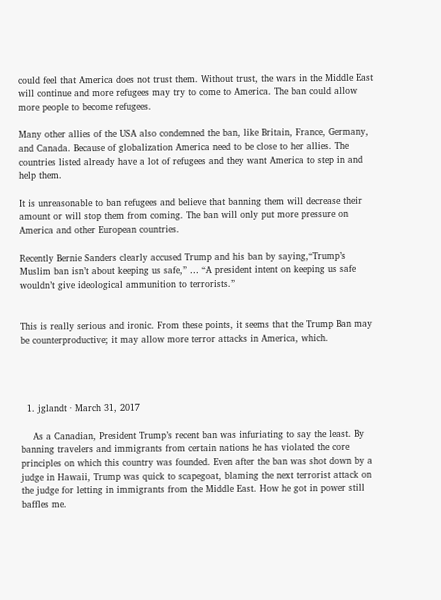could feel that America does not trust them. Without trust, the wars in the Middle East will continue and more refugees may try to come to America. The ban could allow more people to become refugees.

Many other allies of the USA also condemned the ban, like Britain, France, Germany, and Canada. Because of globalization America need to be close to her allies. The countries listed already have a lot of refugees and they want America to step in and help them.

It is unreasonable to ban refugees and believe that banning them will decrease their amount or will stop them from coming. The ban will only put more pressure on America and other European countries.

Recently Bernie Sanders clearly accused Trump and his ban by saying,“Trump’s Muslim ban isn’t about keeping us safe,” … “A president intent on keeping us safe wouldn’t give ideological ammunition to terrorists.”


This is really serious and ironic. From these points, it seems that the Trump Ban may be counterproductive; it may allow more terror attacks in America, which.




  1. jglandt · March 31, 2017

    As a Canadian, President Trump’s recent ban was infuriating to say the least. By banning travelers and immigrants from certain nations he has violated the core principles on which this country was founded. Even after the ban was shot down by a judge in Hawaii, Trump was quick to scapegoat, blaming the next terrorist attack on the judge for letting in immigrants from the Middle East. How he got in power still baffles me.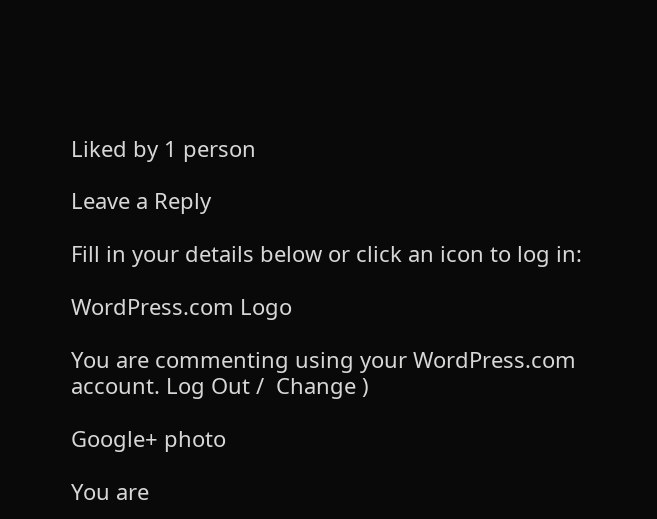Liked by 1 person

Leave a Reply

Fill in your details below or click an icon to log in:

WordPress.com Logo

You are commenting using your WordPress.com account. Log Out /  Change )

Google+ photo

You are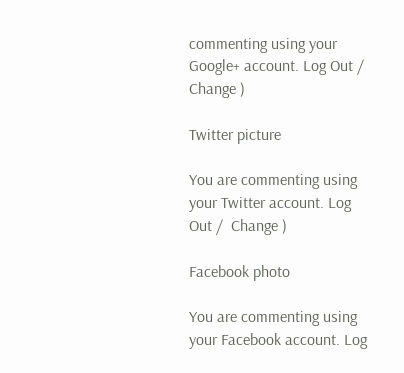commenting using your Google+ account. Log Out /  Change )

Twitter picture

You are commenting using your Twitter account. Log Out /  Change )

Facebook photo

You are commenting using your Facebook account. Log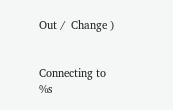Out /  Change )


Connecting to %s